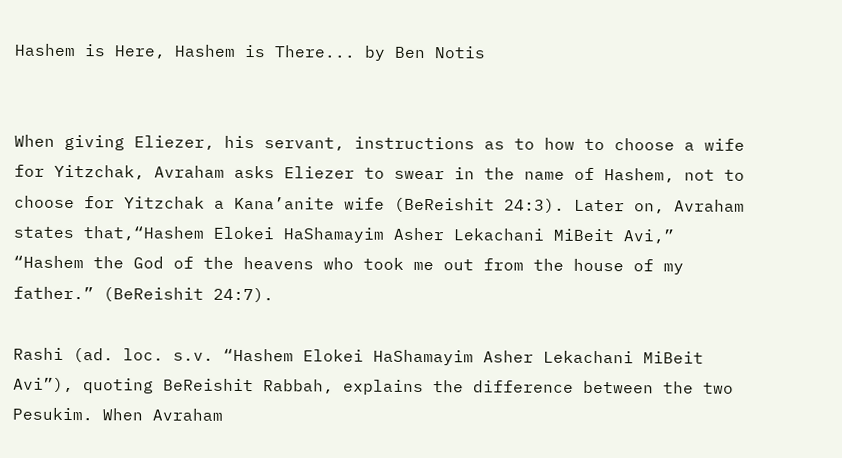Hashem is Here, Hashem is There... by Ben Notis


When giving Eliezer, his servant, instructions as to how to choose a wife for Yitzchak, Avraham asks Eliezer to swear in the name of Hashem, not to choose for Yitzchak a Kana’anite wife (BeReishit 24:3). Later on, Avraham states that,“Hashem Elokei HaShamayim Asher Lekachani MiBeit Avi,” “Hashem the God of the heavens who took me out from the house of my father.” (BeReishit 24:7).

Rashi (ad. loc. s.v. “Hashem Elokei HaShamayim Asher Lekachani MiBeit Avi”), quoting BeReishit Rabbah, explains the difference between the two Pesukim. When Avraham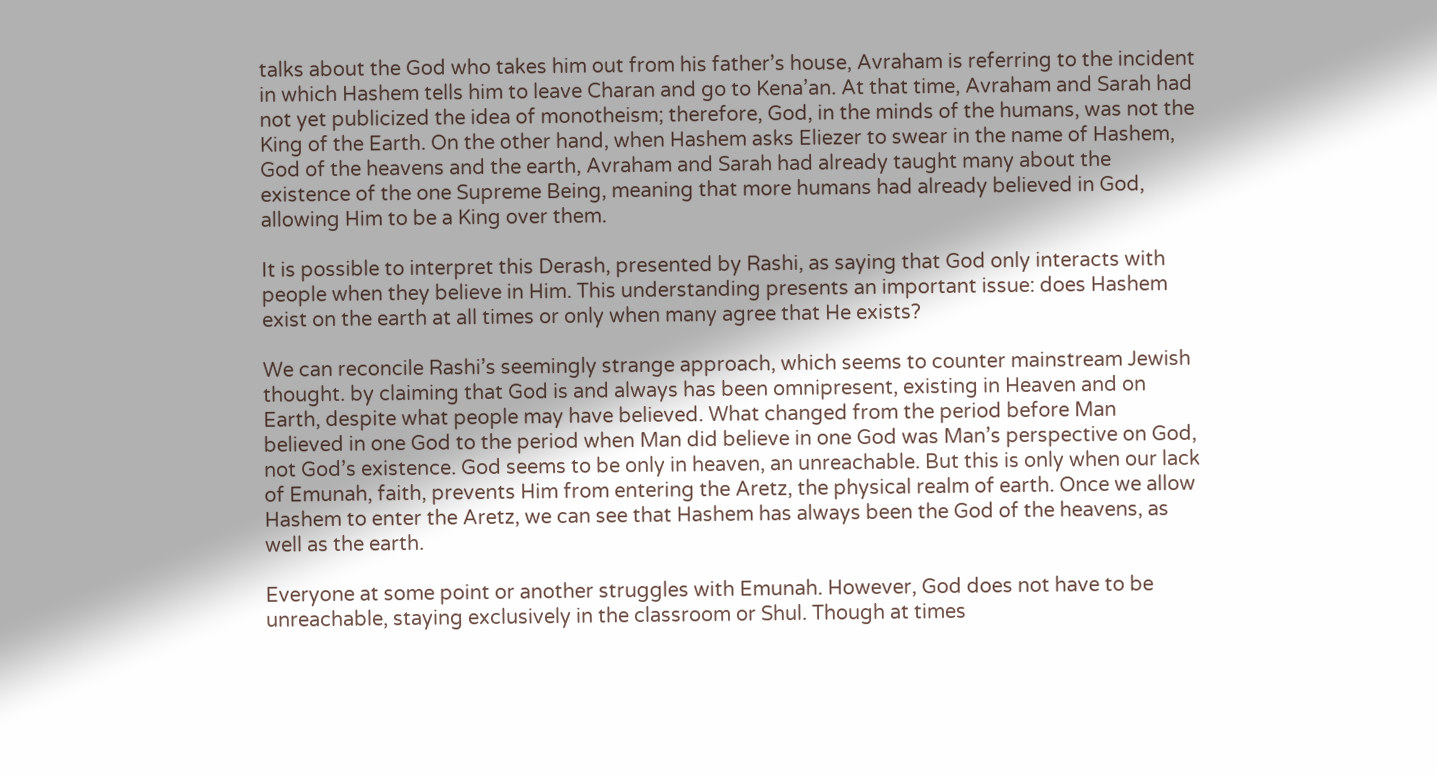talks about the God who takes him out from his father’s house, Avraham is referring to the incident in which Hashem tells him to leave Charan and go to Kena’an. At that time, Avraham and Sarah had not yet publicized the idea of monotheism; therefore, God, in the minds of the humans, was not the King of the Earth. On the other hand, when Hashem asks Eliezer to swear in the name of Hashem, God of the heavens and the earth, Avraham and Sarah had already taught many about the existence of the one Supreme Being, meaning that more humans had already believed in God, allowing Him to be a King over them.

It is possible to interpret this Derash, presented by Rashi, as saying that God only interacts with people when they believe in Him. This understanding presents an important issue: does Hashem exist on the earth at all times or only when many agree that He exists?

We can reconcile Rashi’s seemingly strange approach, which seems to counter mainstream Jewish thought. by claiming that God is and always has been omnipresent, existing in Heaven and on Earth, despite what people may have believed. What changed from the period before Man believed in one God to the period when Man did believe in one God was Man’s perspective on God, not God’s existence. God seems to be only in heaven, an unreachable. But this is only when our lack of Emunah, faith, prevents Him from entering the Aretz, the physical realm of earth. Once we allow Hashem to enter the Aretz, we can see that Hashem has always been the God of the heavens, as well as the earth.

Everyone at some point or another struggles with Emunah. However, God does not have to be unreachable, staying exclusively in the classroom or Shul. Though at times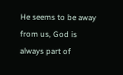He seems to be away from us, God is always part of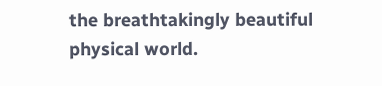the breathtakingly beautiful physical world.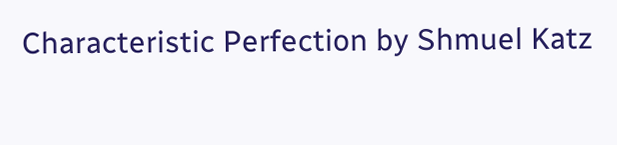Characteristic Perfection by Shmuel Katz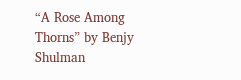“A Rose Among Thorns” by Benjy Shulman